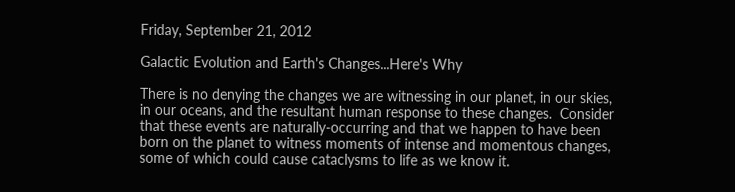Friday, September 21, 2012

Galactic Evolution and Earth's Changes...Here's Why

There is no denying the changes we are witnessing in our planet, in our skies, in our oceans, and the resultant human response to these changes.  Consider that these events are naturally-occurring and that we happen to have been born on the planet to witness moments of intense and momentous changes, some of which could cause cataclysms to life as we know it.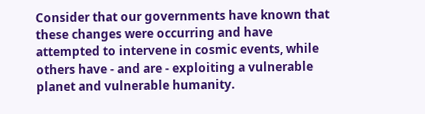Consider that our governments have known that these changes were occurring and have attempted to intervene in cosmic events, while others have - and are - exploiting a vulnerable planet and vulnerable humanity.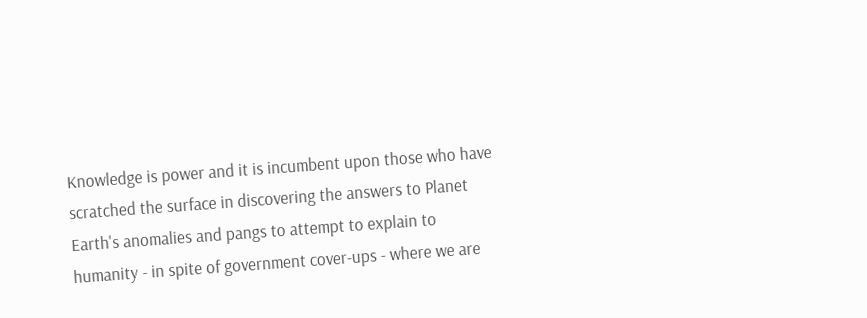Knowledge is power and it is incumbent upon those who have scratched the surface in discovering the answers to Planet Earth's anomalies and pangs to attempt to explain to humanity - in spite of government cover-ups - where we are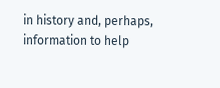in history and, perhaps, information to help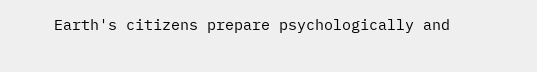Earth's citizens prepare psychologically and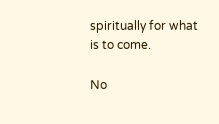spiritually for what is to come.

No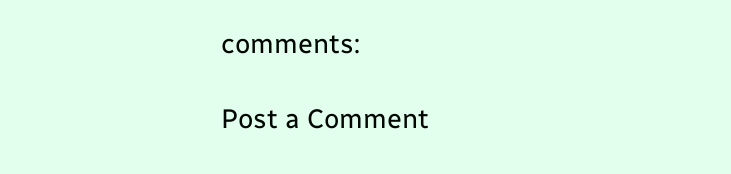comments:

Post a Comment